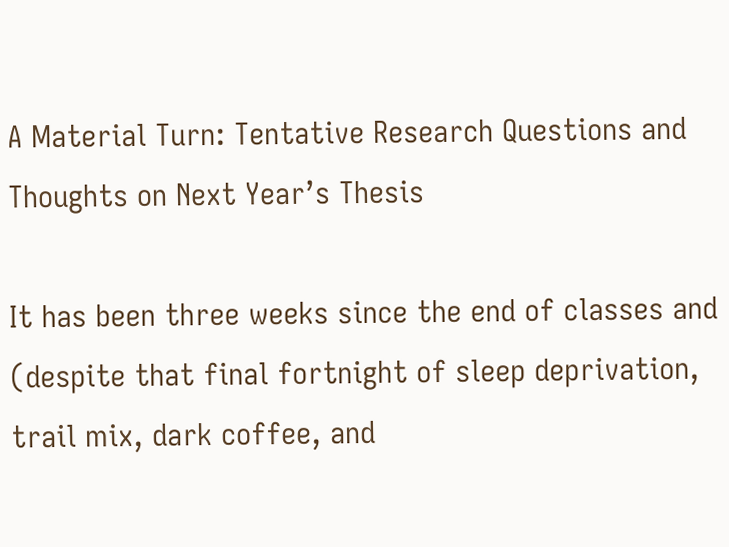A Material Turn: Tentative Research Questions and Thoughts on Next Year’s Thesis

It has been three weeks since the end of classes and (despite that final fortnight of sleep deprivation, trail mix, dark coffee, and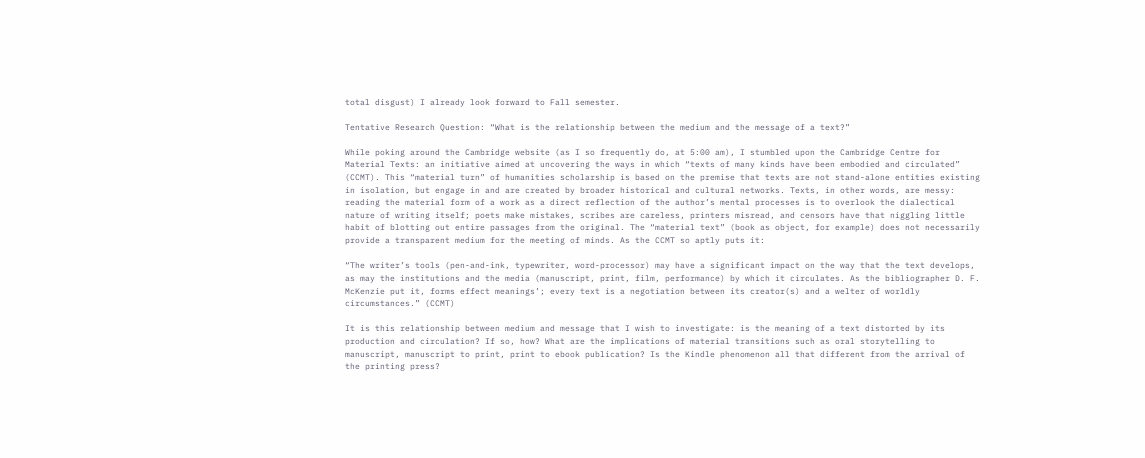total disgust) I already look forward to Fall semester.

Tentative Research Question: “What is the relationship between the medium and the message of a text?”

While poking around the Cambridge website (as I so frequently do, at 5:00 am), I stumbled upon the Cambridge Centre for Material Texts: an initiative aimed at uncovering the ways in which “texts of many kinds have been embodied and circulated” (CCMT). This “material turn” of humanities scholarship is based on the premise that texts are not stand-alone entities existing in isolation, but engage in and are created by broader historical and cultural networks. Texts, in other words, are messy: reading the material form of a work as a direct reflection of the author’s mental processes is to overlook the dialectical nature of writing itself; poets make mistakes, scribes are careless, printers misread, and censors have that niggling little habit of blotting out entire passages from the original. The “material text” (book as object, for example) does not necessarily provide a transparent medium for the meeting of minds. As the CCMT so aptly puts it:

“The writer’s tools (pen-and-ink, typewriter, word-processor) may have a significant impact on the way that the text develops, as may the institutions and the media (manuscript, print, film, performance) by which it circulates. As the bibliographer D. F. McKenzie put it, forms effect meanings’; every text is a negotiation between its creator(s) and a welter of worldly circumstances.” (CCMT)

It is this relationship between medium and message that I wish to investigate: is the meaning of a text distorted by its production and circulation? If so, how? What are the implications of material transitions such as oral storytelling to manuscript, manuscript to print, print to ebook publication? Is the Kindle phenomenon all that different from the arrival of the printing press?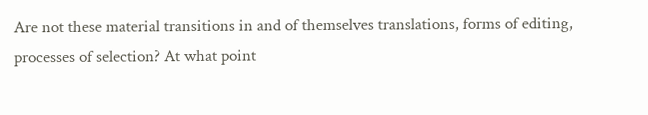Are not these material transitions in and of themselves translations, forms of editing, processes of selection? At what point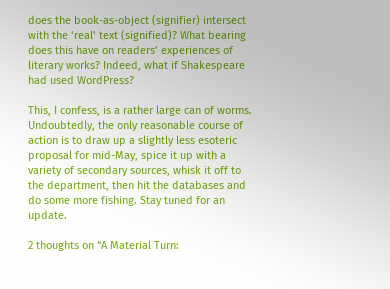does the book-as-object (signifier) intersect with the ‘real’ text (signified)? What bearing does this have on readers’ experiences of literary works? Indeed, what if Shakespeare had used WordPress?

This, I confess, is a rather large can of worms. Undoubtedly, the only reasonable course of action is to draw up a slightly less esoteric proposal for mid-May, spice it up with a variety of secondary sources, whisk it off to the department, then hit the databases and do some more fishing. Stay tuned for an update.

2 thoughts on “A Material Turn: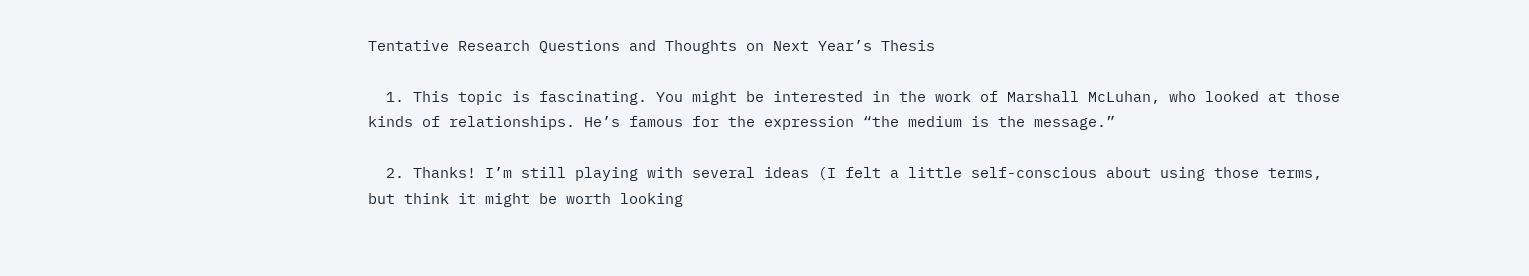Tentative Research Questions and Thoughts on Next Year’s Thesis

  1. This topic is fascinating. You might be interested in the work of Marshall McLuhan, who looked at those kinds of relationships. He’s famous for the expression “the medium is the message.”

  2. Thanks! I’m still playing with several ideas (I felt a little self-conscious about using those terms, but think it might be worth looking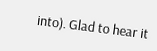into). Glad to hear it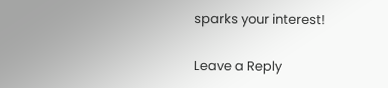sparks your interest!

Leave a Reply